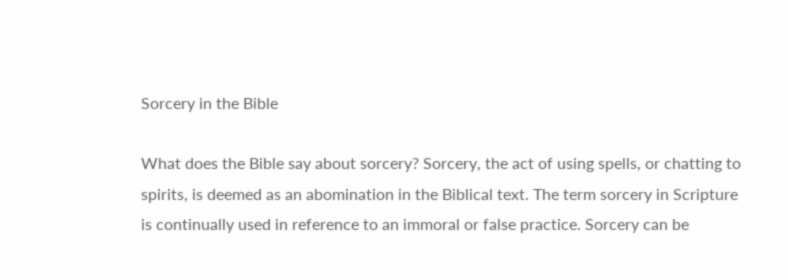Sorcery in the Bible

What does the Bible say about sorcery? Sorcery, the act of using spells, or chatting to spirits, is deemed as an abomination in the Biblical text. The term sorcery in Scripture is continually used in reference to an immoral or false practice. Sorcery can be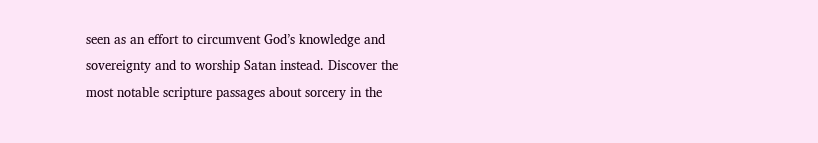seen as an effort to circumvent God’s knowledge and sovereignty and to worship Satan instead. Discover the most notable scripture passages about sorcery in the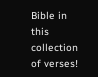Bible in this collection of verses!